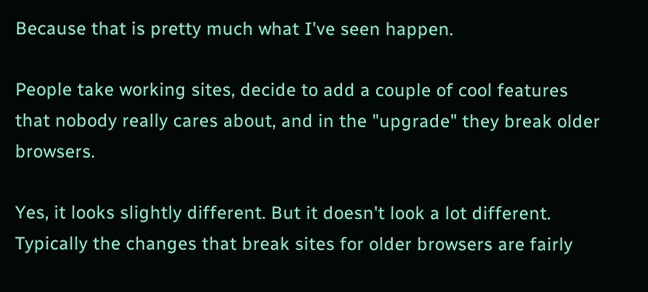Because that is pretty much what I've seen happen.

People take working sites, decide to add a couple of cool features that nobody really cares about, and in the "upgrade" they break older browsers.

Yes, it looks slightly different. But it doesn't look a lot different. Typically the changes that break sites for older browsers are fairly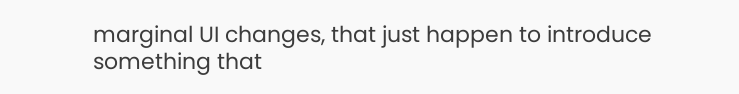marginal UI changes, that just happen to introduce something that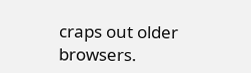craps out older browsers.